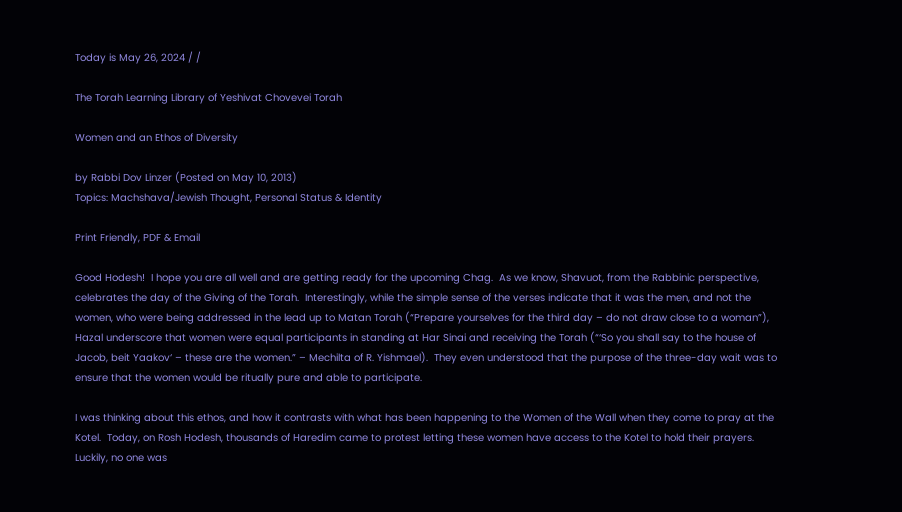Today is May 26, 2024 / /

The Torah Learning Library of Yeshivat Chovevei Torah

Women and an Ethos of Diversity

by Rabbi Dov Linzer (Posted on May 10, 2013)
Topics: Machshava/Jewish Thought, Personal Status & Identity

Print Friendly, PDF & Email

Good Hodesh!  I hope you are all well and are getting ready for the upcoming Chag.  As we know, Shavuot, from the Rabbinic perspective, celebrates the day of the Giving of the Torah.  Interestingly, while the simple sense of the verses indicate that it was the men, and not the women, who were being addressed in the lead up to Matan Torah (“Prepare yourselves for the third day – do not draw close to a woman”), Hazal underscore that women were equal participants in standing at Har Sinai and receiving the Torah (“‘So you shall say to the house of Jacob, beit Yaakov‘ – these are the women.” – Mechilta of R. Yishmael).  They even understood that the purpose of the three-day wait was to ensure that the women would be ritually pure and able to participate.

I was thinking about this ethos, and how it contrasts with what has been happening to the Women of the Wall when they come to pray at the Kotel.  Today, on Rosh Hodesh, thousands of Haredim came to protest letting these women have access to the Kotel to hold their prayers.  Luckily, no one was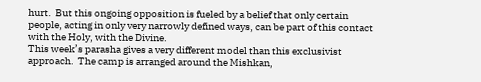hurt.  But this ongoing opposition is fueled by a belief that only certain people, acting in only very narrowly defined ways, can be part of this contact with the Holy, with the Divine.
This week’s parasha gives a very different model than this exclusivist approach.  The camp is arranged around the Mishkan,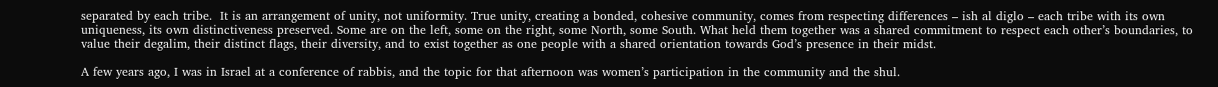separated by each tribe.  It is an arrangement of unity, not uniformity. True unity, creating a bonded, cohesive community, comes from respecting differences – ish al diglo – each tribe with its own uniqueness, its own distinctiveness preserved. Some are on the left, some on the right, some North, some South. What held them together was a shared commitment to respect each other’s boundaries, to value their degalim, their distinct flags, their diversity, and to exist together as one people with a shared orientation towards God’s presence in their midst.

A few years ago, I was in Israel at a conference of rabbis, and the topic for that afternoon was women’s participation in the community and the shul.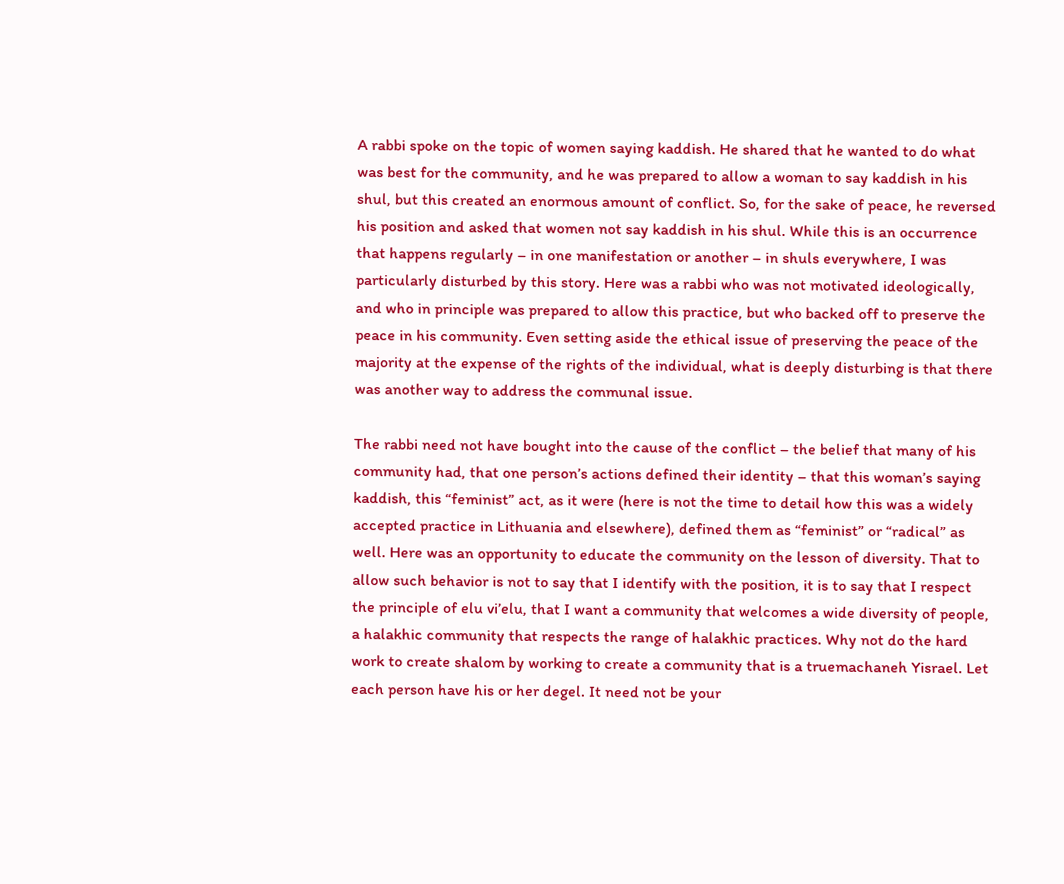A rabbi spoke on the topic of women saying kaddish. He shared that he wanted to do what was best for the community, and he was prepared to allow a woman to say kaddish in his shul, but this created an enormous amount of conflict. So, for the sake of peace, he reversed his position and asked that women not say kaddish in his shul. While this is an occurrence that happens regularly – in one manifestation or another – in shuls everywhere, I was particularly disturbed by this story. Here was a rabbi who was not motivated ideologically, and who in principle was prepared to allow this practice, but who backed off to preserve the peace in his community. Even setting aside the ethical issue of preserving the peace of the majority at the expense of the rights of the individual, what is deeply disturbing is that there was another way to address the communal issue.

The rabbi need not have bought into the cause of the conflict – the belief that many of his community had, that one person’s actions defined their identity – that this woman’s saying kaddish, this “feminist” act, as it were (here is not the time to detail how this was a widely accepted practice in Lithuania and elsewhere), defined them as “feminist” or “radical” as well. Here was an opportunity to educate the community on the lesson of diversity. That to allow such behavior is not to say that I identify with the position, it is to say that I respect the principle of elu vi’elu, that I want a community that welcomes a wide diversity of people, a halakhic community that respects the range of halakhic practices. Why not do the hard work to create shalom by working to create a community that is a truemachaneh Yisrael. Let each person have his or her degel. It need not be your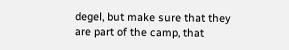degel, but make sure that they are part of the camp, that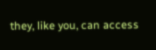they, like you, can access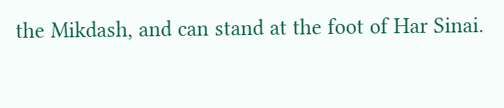the Mikdash, and can stand at the foot of Har Sinai.